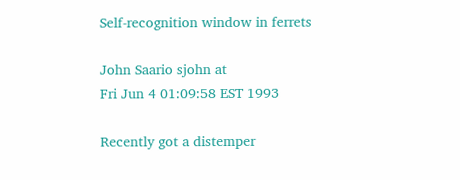Self-recognition window in ferrets

John Saario sjohn at
Fri Jun 4 01:09:58 EST 1993

Recently got a distemper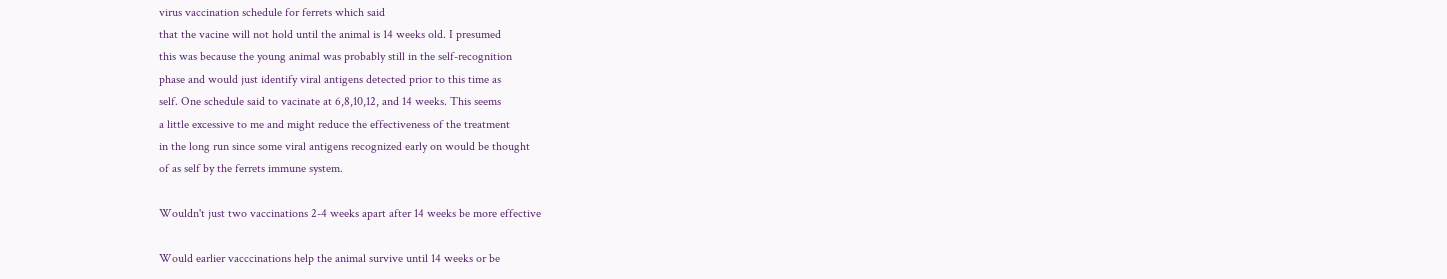virus vaccination schedule for ferrets which said
that the vacine will not hold until the animal is 14 weeks old. I presumed
this was because the young animal was probably still in the self-recognition
phase and would just identify viral antigens detected prior to this time as
self. One schedule said to vacinate at 6,8,10,12, and 14 weeks. This seems
a little excessive to me and might reduce the effectiveness of the treatment
in the long run since some viral antigens recognized early on would be thought
of as self by the ferrets immune system.

Wouldn't just two vaccinations 2-4 weeks apart after 14 weeks be more effective

Would earlier vacccinations help the animal survive until 14 weeks or be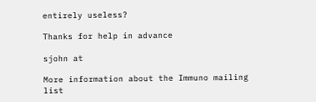entirely useless?

Thanks for help in advance

sjohn at

More information about the Immuno mailing list